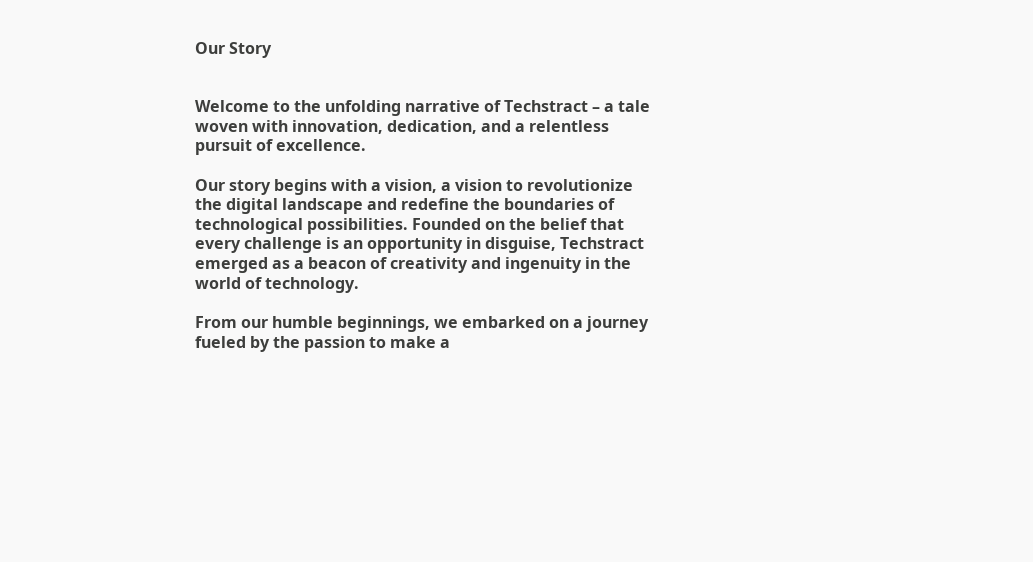Our Story


Welcome to the unfolding narrative of Techstract – a tale woven with innovation, dedication, and a relentless pursuit of excellence.

Our story begins with a vision, a vision to revolutionize the digital landscape and redefine the boundaries of technological possibilities. Founded on the belief that every challenge is an opportunity in disguise, Techstract emerged as a beacon of creativity and ingenuity in the world of technology.

From our humble beginnings, we embarked on a journey fueled by the passion to make a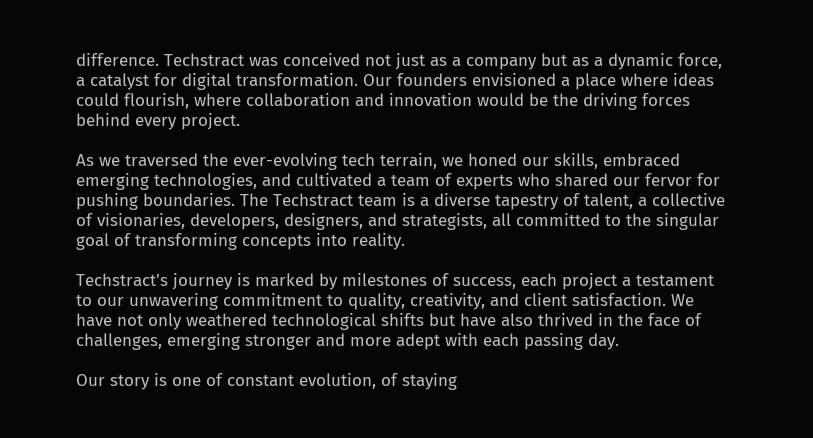difference. Techstract was conceived not just as a company but as a dynamic force, a catalyst for digital transformation. Our founders envisioned a place where ideas could flourish, where collaboration and innovation would be the driving forces behind every project.

As we traversed the ever-evolving tech terrain, we honed our skills, embraced emerging technologies, and cultivated a team of experts who shared our fervor for pushing boundaries. The Techstract team is a diverse tapestry of talent, a collective of visionaries, developers, designers, and strategists, all committed to the singular goal of transforming concepts into reality.

Techstract’s journey is marked by milestones of success, each project a testament to our unwavering commitment to quality, creativity, and client satisfaction. We have not only weathered technological shifts but have also thrived in the face of challenges, emerging stronger and more adept with each passing day.

Our story is one of constant evolution, of staying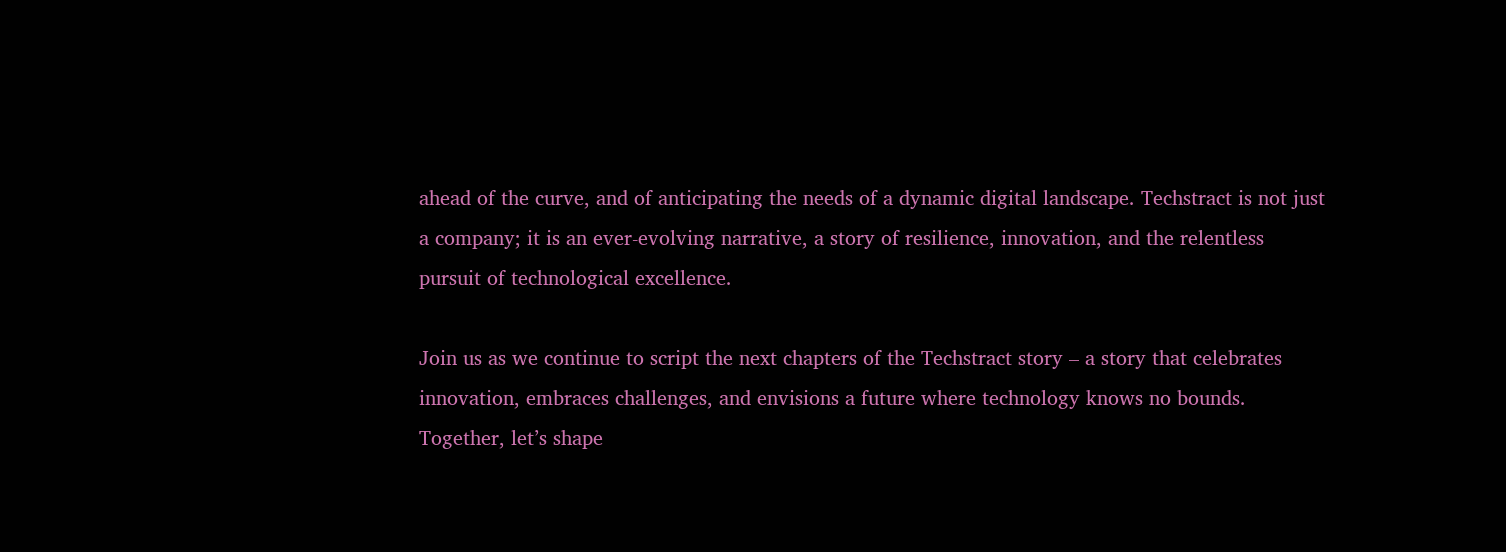ahead of the curve, and of anticipating the needs of a dynamic digital landscape. Techstract is not just a company; it is an ever-evolving narrative, a story of resilience, innovation, and the relentless pursuit of technological excellence.

Join us as we continue to script the next chapters of the Techstract story – a story that celebrates innovation, embraces challenges, and envisions a future where technology knows no bounds. Together, let’s shape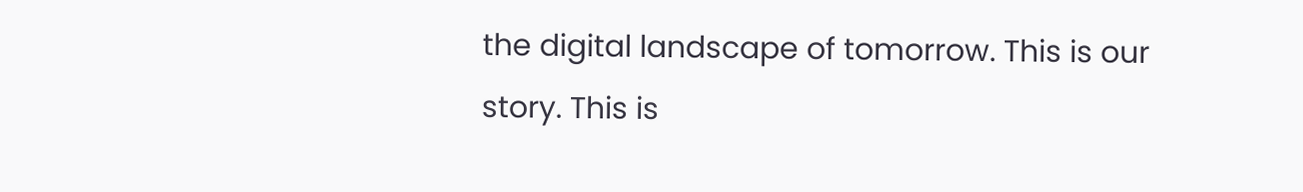the digital landscape of tomorrow. This is our story. This is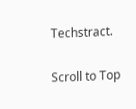Techstract.

Scroll to Top